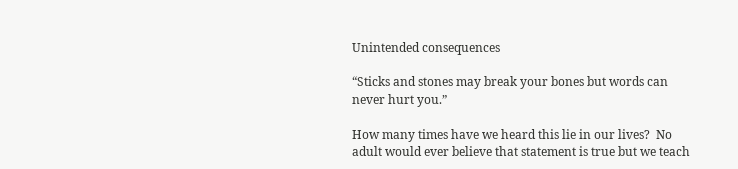Unintended consequences

“Sticks and stones may break your bones but words can never hurt you.”

How many times have we heard this lie in our lives?  No adult would ever believe that statement is true but we teach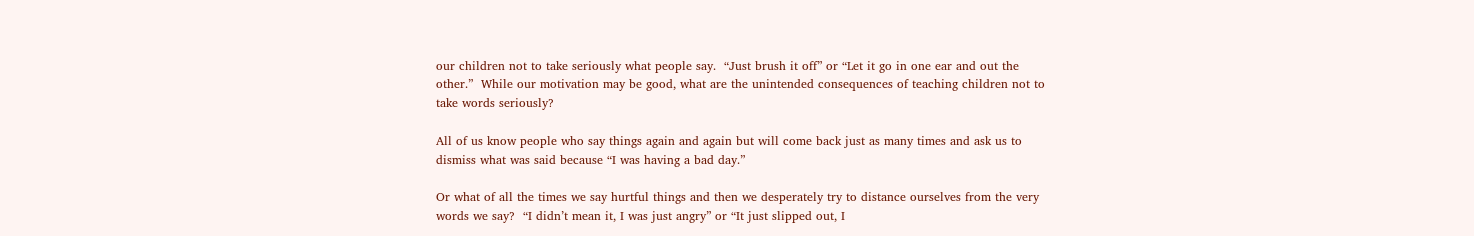our children not to take seriously what people say.  “Just brush it off” or “Let it go in one ear and out the other.”  While our motivation may be good, what are the unintended consequences of teaching children not to take words seriously?

All of us know people who say things again and again but will come back just as many times and ask us to dismiss what was said because “I was having a bad day.”

Or what of all the times we say hurtful things and then we desperately try to distance ourselves from the very words we say?  “I didn’t mean it, I was just angry” or “It just slipped out, I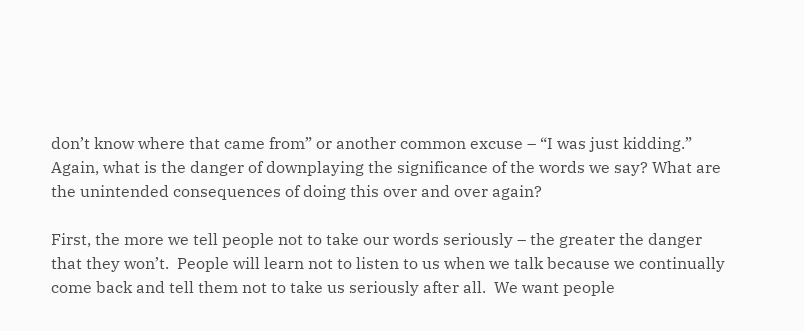don’t know where that came from” or another common excuse – “I was just kidding.”    Again, what is the danger of downplaying the significance of the words we say? What are the unintended consequences of doing this over and over again?

First, the more we tell people not to take our words seriously – the greater the danger that they won’t.  People will learn not to listen to us when we talk because we continually come back and tell them not to take us seriously after all.  We want people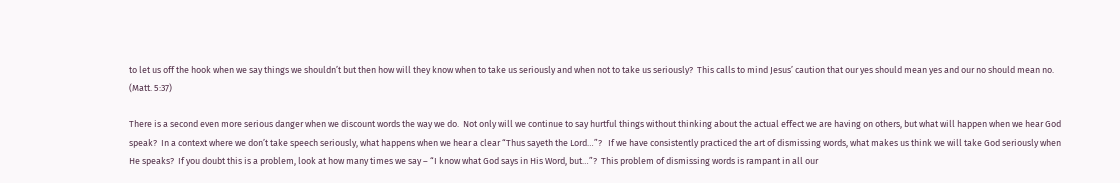to let us off the hook when we say things we shouldn’t but then how will they know when to take us seriously and when not to take us seriously?  This calls to mind Jesus’ caution that our yes should mean yes and our no should mean no. (Matt. 5:37)

There is a second even more serious danger when we discount words the way we do.  Not only will we continue to say hurtful things without thinking about the actual effect we are having on others, but what will happen when we hear God speak?  In a context where we don’t take speech seriously, what happens when we hear a clear “Thus sayeth the Lord…”?   If we have consistently practiced the art of dismissing words, what makes us think we will take God seriously when He speaks?  If you doubt this is a problem, look at how many times we say – “I know what God says in His Word, but…”?  This problem of dismissing words is rampant in all our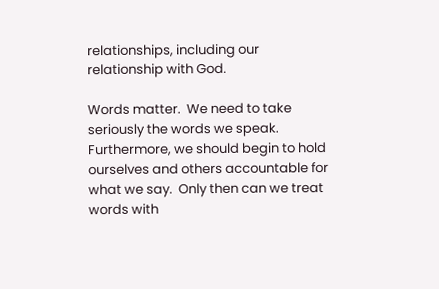relationships, including our relationship with God.

Words matter.  We need to take seriously the words we speak.   Furthermore, we should begin to hold ourselves and others accountable for what we say.  Only then can we treat words with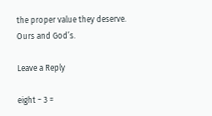the proper value they deserve.  Ours and God’s.

Leave a Reply

eight − 3 =